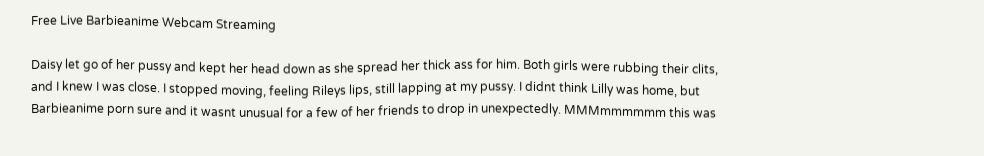Free Live Barbieanime Webcam Streaming

Daisy let go of her pussy and kept her head down as she spread her thick ass for him. Both girls were rubbing their clits, and I knew I was close. I stopped moving, feeling Rileys lips, still lapping at my pussy. I didnt think Lilly was home, but Barbieanime porn sure and it wasnt unusual for a few of her friends to drop in unexpectedly. MMMmmmmmm this was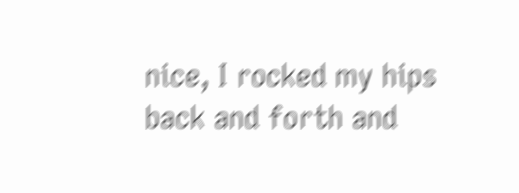nice, I rocked my hips back and forth and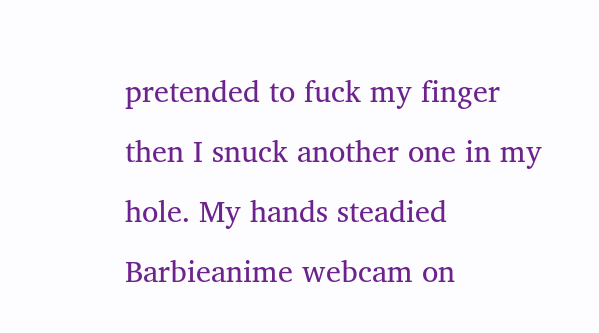pretended to fuck my finger then I snuck another one in my hole. My hands steadied Barbieanime webcam on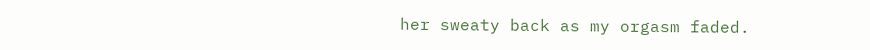her sweaty back as my orgasm faded.